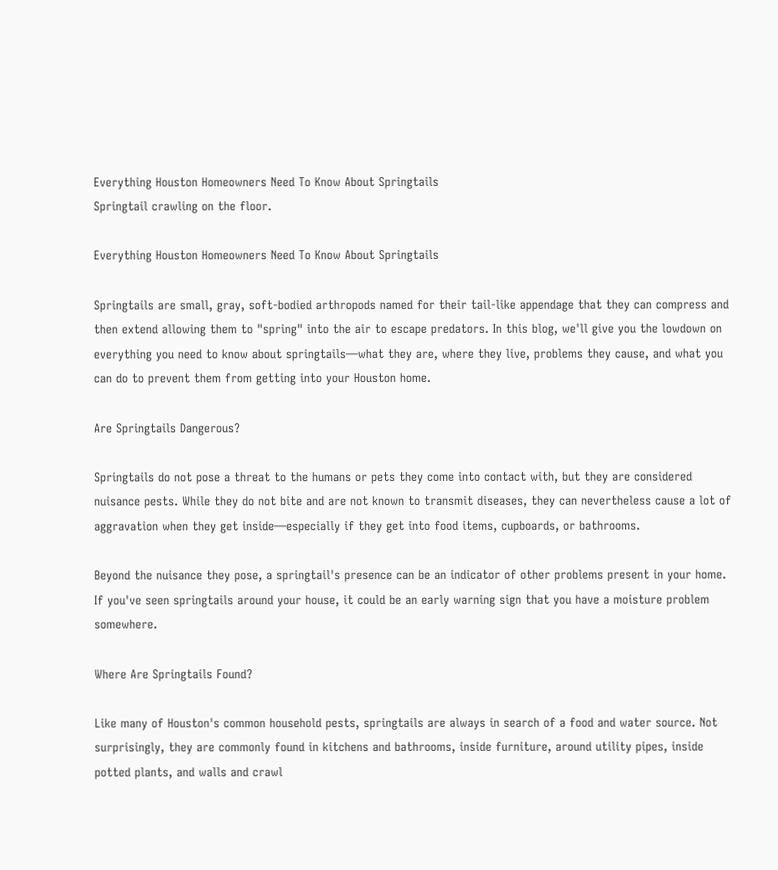Everything Houston Homeowners Need To Know About Springtails
Springtail crawling on the floor.

Everything Houston Homeowners Need To Know About Springtails

Springtails are small, gray, soft-bodied arthropods named for their tail-like appendage that they can compress and then extend allowing them to "spring" into the air to escape predators. In this blog, we'll give you the lowdown on everything you need to know about springtails—what they are, where they live, problems they cause, and what you can do to prevent them from getting into your Houston home.

Are Springtails Dangerous?

Springtails do not pose a threat to the humans or pets they come into contact with, but they are considered nuisance pests. While they do not bite and are not known to transmit diseases, they can nevertheless cause a lot of aggravation when they get inside—especially if they get into food items, cupboards, or bathrooms.

Beyond the nuisance they pose, a springtail's presence can be an indicator of other problems present in your home. If you've seen springtails around your house, it could be an early warning sign that you have a moisture problem somewhere.

Where Are Springtails Found?

Like many of Houston's common household pests, springtails are always in search of a food and water source. Not surprisingly, they are commonly found in kitchens and bathrooms, inside furniture, around utility pipes, inside potted plants, and walls and crawl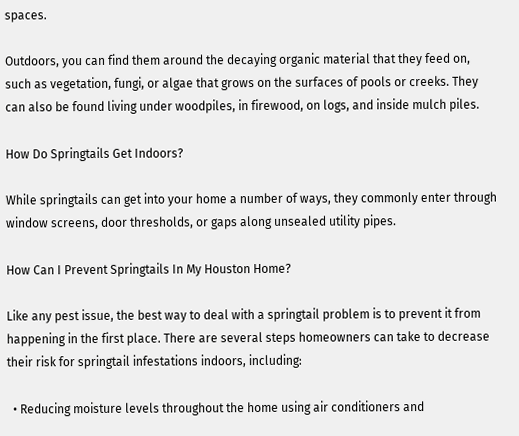spaces.

Outdoors, you can find them around the decaying organic material that they feed on, such as vegetation, fungi, or algae that grows on the surfaces of pools or creeks. They can also be found living under woodpiles, in firewood, on logs, and inside mulch piles.

How Do Springtails Get Indoors?

While springtails can get into your home a number of ways, they commonly enter through window screens, door thresholds, or gaps along unsealed utility pipes.

How Can I Prevent Springtails In My Houston Home?

Like any pest issue, the best way to deal with a springtail problem is to prevent it from happening in the first place. There are several steps homeowners can take to decrease their risk for springtail infestations indoors, including:

  • Reducing moisture levels throughout the home using air conditioners and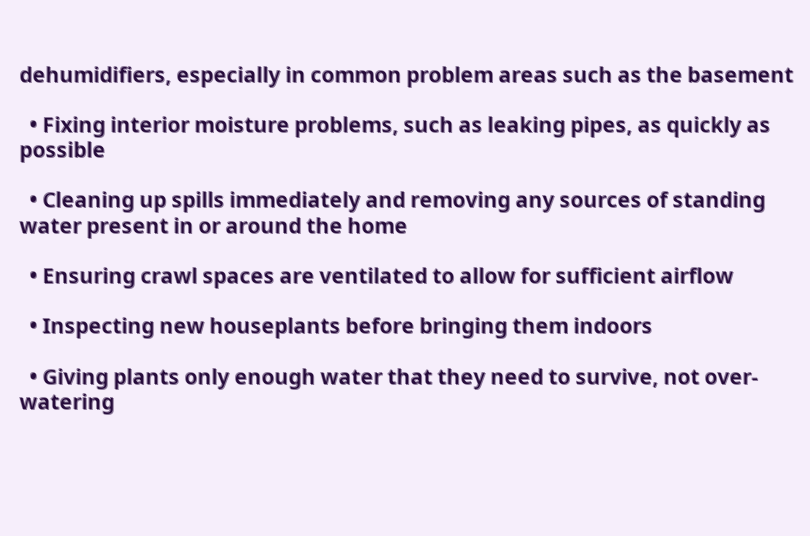dehumidifiers, especially in common problem areas such as the basement

  • Fixing interior moisture problems, such as leaking pipes, as quickly as possible

  • Cleaning up spills immediately and removing any sources of standing water present in or around the home

  • Ensuring crawl spaces are ventilated to allow for sufficient airflow

  • Inspecting new houseplants before bringing them indoors

  • Giving plants only enough water that they need to survive, not over-watering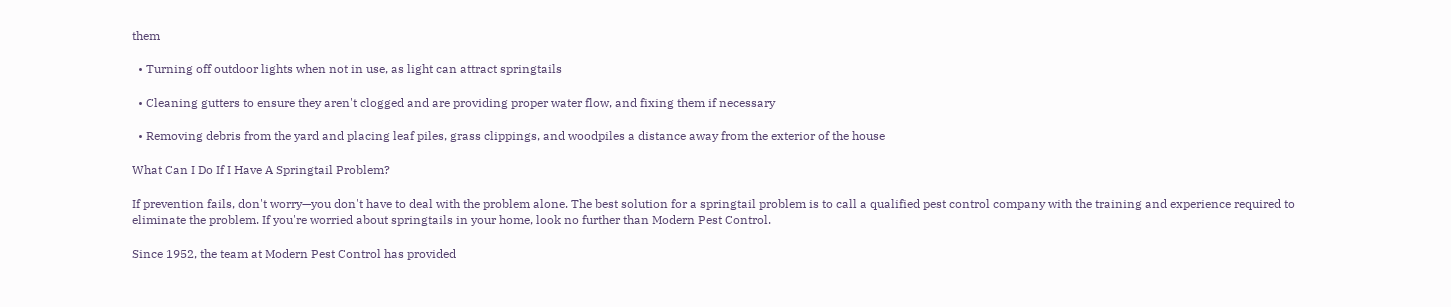them

  • Turning off outdoor lights when not in use, as light can attract springtails

  • Cleaning gutters to ensure they aren't clogged and are providing proper water flow, and fixing them if necessary

  • Removing debris from the yard and placing leaf piles, grass clippings, and woodpiles a distance away from the exterior of the house

What Can I Do If I Have A Springtail Problem?

If prevention fails, don't worry—you don't have to deal with the problem alone. The best solution for a springtail problem is to call a qualified pest control company with the training and experience required to eliminate the problem. If you're worried about springtails in your home, look no further than Modern Pest Control.

Since 1952, the team at Modern Pest Control has provided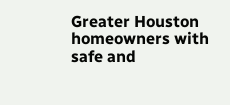Greater Houston homeowners with safe and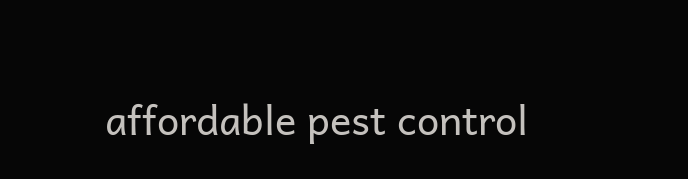affordable pest control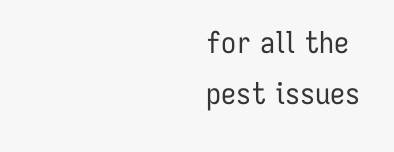for all the pest issues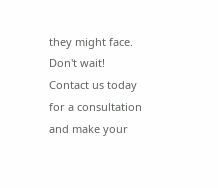they might face. Don't wait! Contact us today for a consultation and make your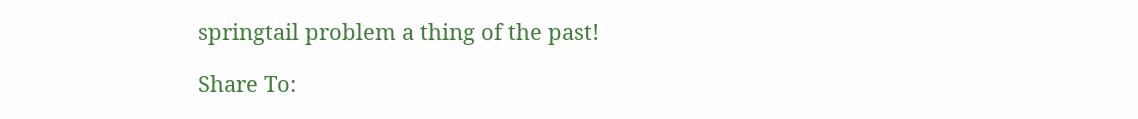springtail problem a thing of the past!

Share To: